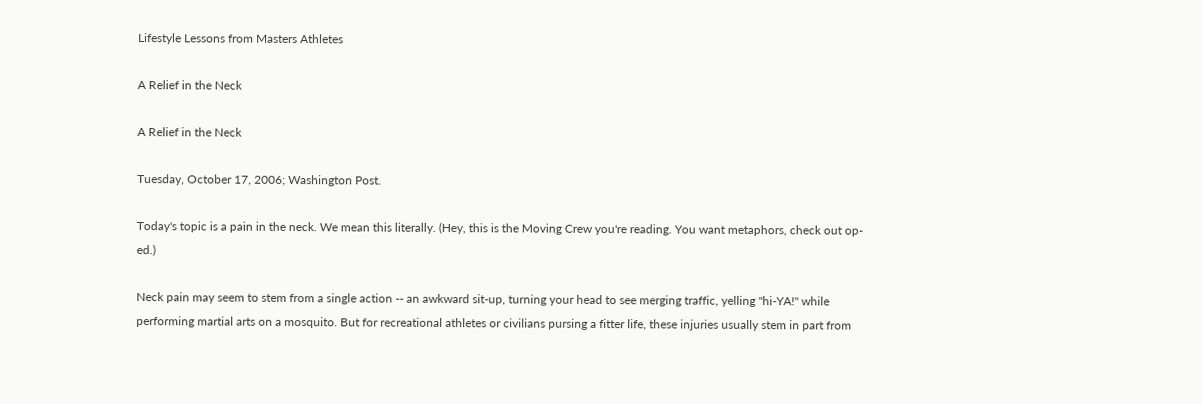Lifestyle Lessons from Masters Athletes

A Relief in the Neck

A Relief in the Neck

Tuesday, October 17, 2006; Washington Post.

Today's topic is a pain in the neck. We mean this literally. (Hey, this is the Moving Crew you're reading. You want metaphors, check out op-ed.)

Neck pain may seem to stem from a single action -- an awkward sit-up, turning your head to see merging traffic, yelling "hi-YA!" while performing martial arts on a mosquito. But for recreational athletes or civilians pursing a fitter life, these injuries usually stem in part from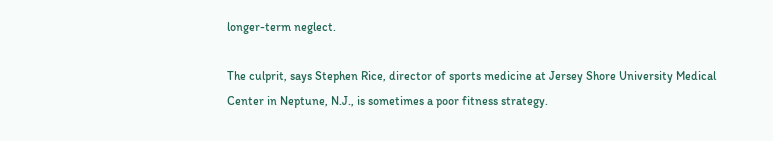longer-term neglect.

The culprit, says Stephen Rice, director of sports medicine at Jersey Shore University Medical Center in Neptune, N.J., is sometimes a poor fitness strategy.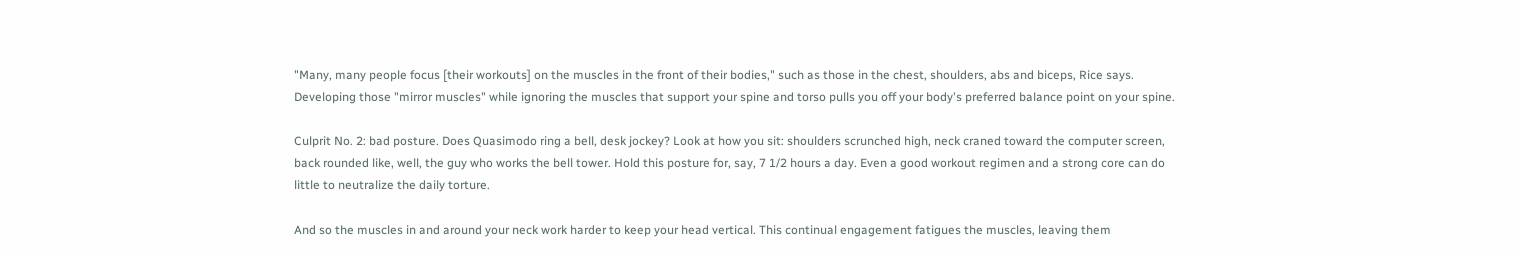"Many, many people focus [their workouts] on the muscles in the front of their bodies," such as those in the chest, shoulders, abs and biceps, Rice says. Developing those "mirror muscles" while ignoring the muscles that support your spine and torso pulls you off your body's preferred balance point on your spine.

Culprit No. 2: bad posture. Does Quasimodo ring a bell, desk jockey? Look at how you sit: shoulders scrunched high, neck craned toward the computer screen, back rounded like, well, the guy who works the bell tower. Hold this posture for, say, 7 1/2 hours a day. Even a good workout regimen and a strong core can do little to neutralize the daily torture.

And so the muscles in and around your neck work harder to keep your head vertical. This continual engagement fatigues the muscles, leaving them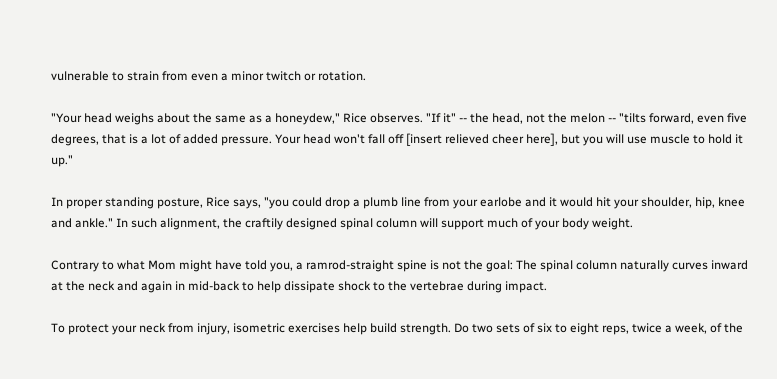vulnerable to strain from even a minor twitch or rotation.

"Your head weighs about the same as a honeydew," Rice observes. "If it" -- the head, not the melon -- "tilts forward, even five degrees, that is a lot of added pressure. Your head won't fall off [insert relieved cheer here], but you will use muscle to hold it up."

In proper standing posture, Rice says, "you could drop a plumb line from your earlobe and it would hit your shoulder, hip, knee and ankle." In such alignment, the craftily designed spinal column will support much of your body weight.

Contrary to what Mom might have told you, a ramrod-straight spine is not the goal: The spinal column naturally curves inward at the neck and again in mid-back to help dissipate shock to the vertebrae during impact.

To protect your neck from injury, isometric exercises help build strength. Do two sets of six to eight reps, twice a week, of the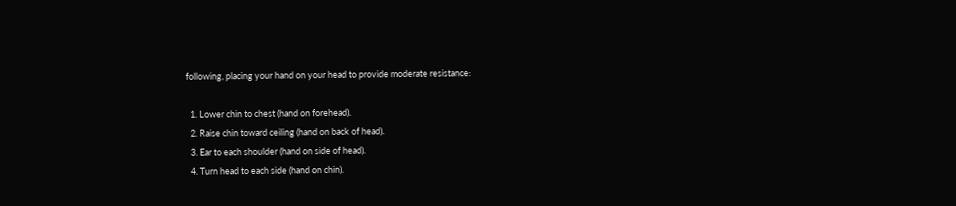following, placing your hand on your head to provide moderate resistance:

  1. Lower chin to chest (hand on forehead).
  2. Raise chin toward ceiling (hand on back of head).
  3. Ear to each shoulder (hand on side of head).
  4. Turn head to each side (hand on chin).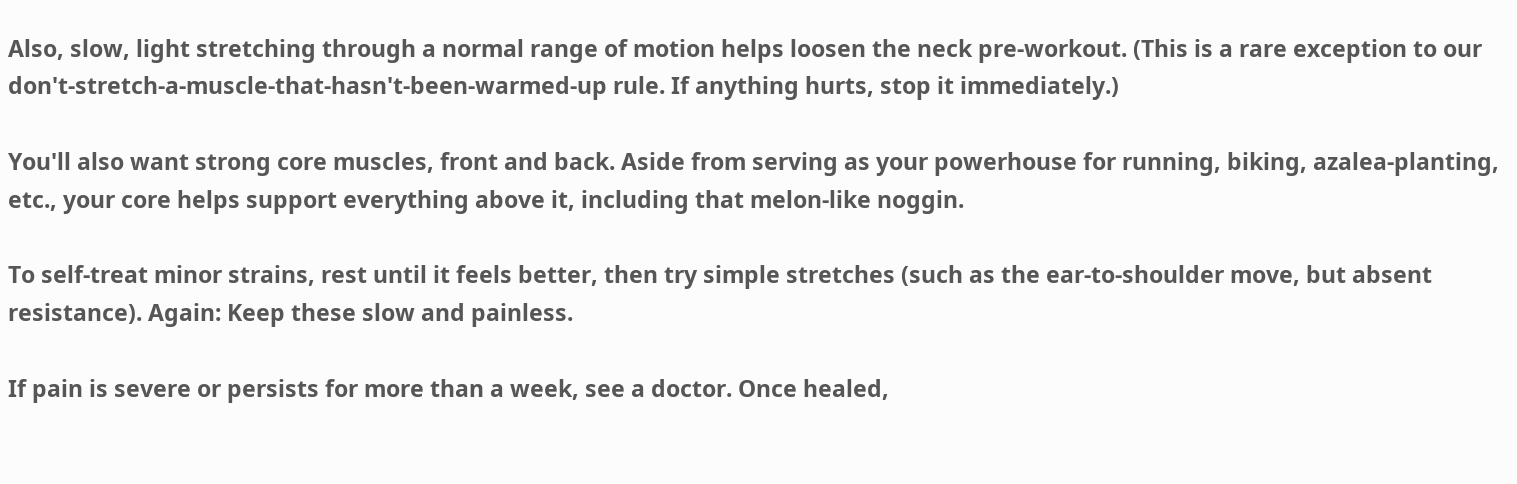Also, slow, light stretching through a normal range of motion helps loosen the neck pre-workout. (This is a rare exception to our don't-stretch-a-muscle-that-hasn't-been-warmed-up rule. If anything hurts, stop it immediately.)

You'll also want strong core muscles, front and back. Aside from serving as your powerhouse for running, biking, azalea-planting, etc., your core helps support everything above it, including that melon-like noggin.

To self-treat minor strains, rest until it feels better, then try simple stretches (such as the ear-to-shoulder move, but absent resistance). Again: Keep these slow and painless.

If pain is severe or persists for more than a week, see a doctor. Once healed,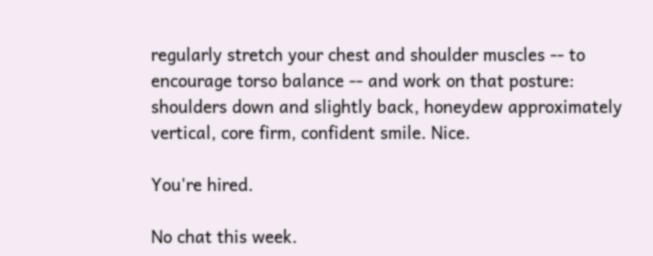regularly stretch your chest and shoulder muscles -- to encourage torso balance -- and work on that posture: shoulders down and slightly back, honeydew approximately vertical, core firm, confident smile. Nice.

You're hired.

No chat this week.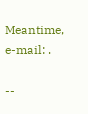Meantime, e-mail: .

--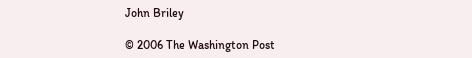John Briley

© 2006 The Washington Post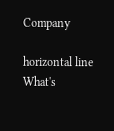Company

horizontal line
What's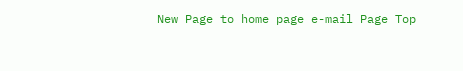New Page to home page e-mail Page Top